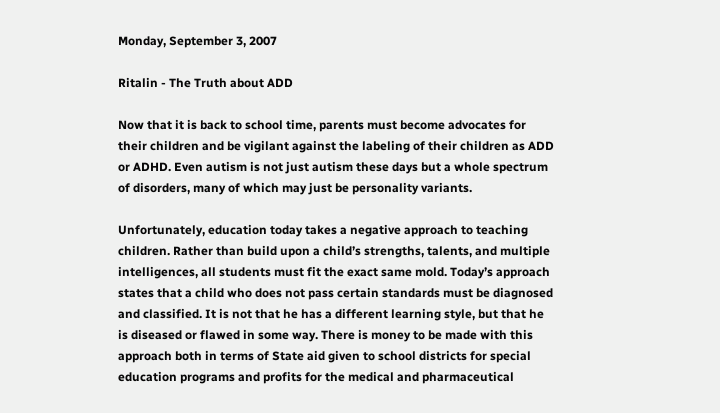Monday, September 3, 2007

Ritalin - The Truth about ADD

Now that it is back to school time, parents must become advocates for their children and be vigilant against the labeling of their children as ADD or ADHD. Even autism is not just autism these days but a whole spectrum of disorders, many of which may just be personality variants.

Unfortunately, education today takes a negative approach to teaching children. Rather than build upon a child’s strengths, talents, and multiple intelligences, all students must fit the exact same mold. Today’s approach states that a child who does not pass certain standards must be diagnosed and classified. It is not that he has a different learning style, but that he is diseased or flawed in some way. There is money to be made with this approach both in terms of State aid given to school districts for special education programs and profits for the medical and pharmaceutical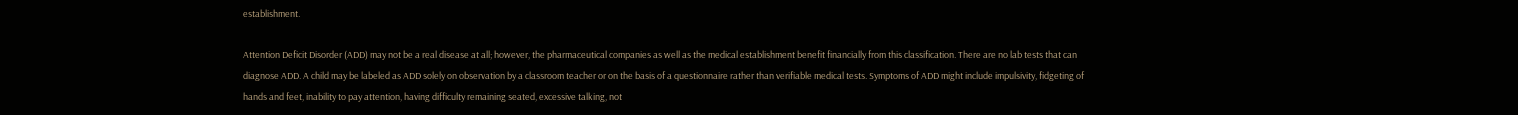establishment.

Attention Deficit Disorder (ADD) may not be a real disease at all; however, the pharmaceutical companies as well as the medical establishment benefit financially from this classification. There are no lab tests that can diagnose ADD. A child may be labeled as ADD solely on observation by a classroom teacher or on the basis of a questionnaire rather than verifiable medical tests. Symptoms of ADD might include impulsivity, fidgeting of hands and feet, inability to pay attention, having difficulty remaining seated, excessive talking, not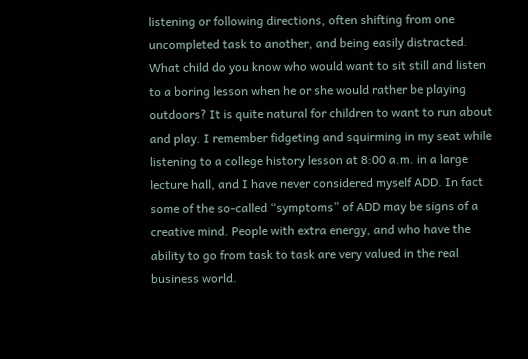listening or following directions, often shifting from one uncompleted task to another, and being easily distracted. What child do you know who would want to sit still and listen to a boring lesson when he or she would rather be playing outdoors? It is quite natural for children to want to run about and play. I remember fidgeting and squirming in my seat while listening to a college history lesson at 8:00 a.m. in a large lecture hall, and I have never considered myself ADD. In fact some of the so-called “symptoms” of ADD may be signs of a creative mind. People with extra energy, and who have the ability to go from task to task are very valued in the real business world.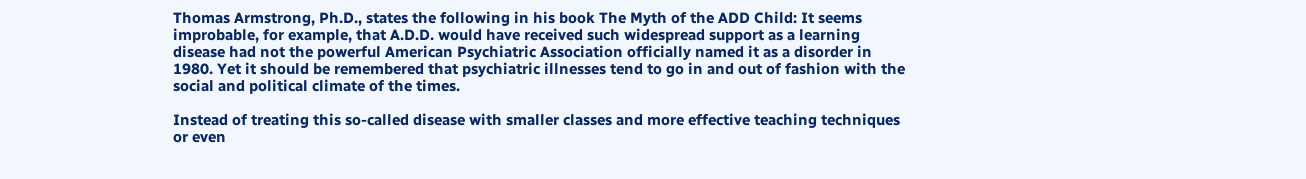Thomas Armstrong, Ph.D., states the following in his book The Myth of the ADD Child: It seems improbable, for example, that A.D.D. would have received such widespread support as a learning disease had not the powerful American Psychiatric Association officially named it as a disorder in 1980. Yet it should be remembered that psychiatric illnesses tend to go in and out of fashion with the social and political climate of the times.

Instead of treating this so-called disease with smaller classes and more effective teaching techniques or even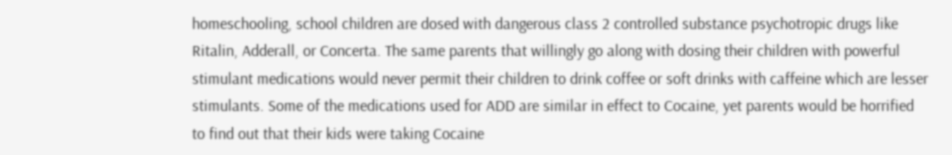homeschooling, school children are dosed with dangerous class 2 controlled substance psychotropic drugs like Ritalin, Adderall, or Concerta. The same parents that willingly go along with dosing their children with powerful stimulant medications would never permit their children to drink coffee or soft drinks with caffeine which are lesser stimulants. Some of the medications used for ADD are similar in effect to Cocaine, yet parents would be horrified to find out that their kids were taking Cocaine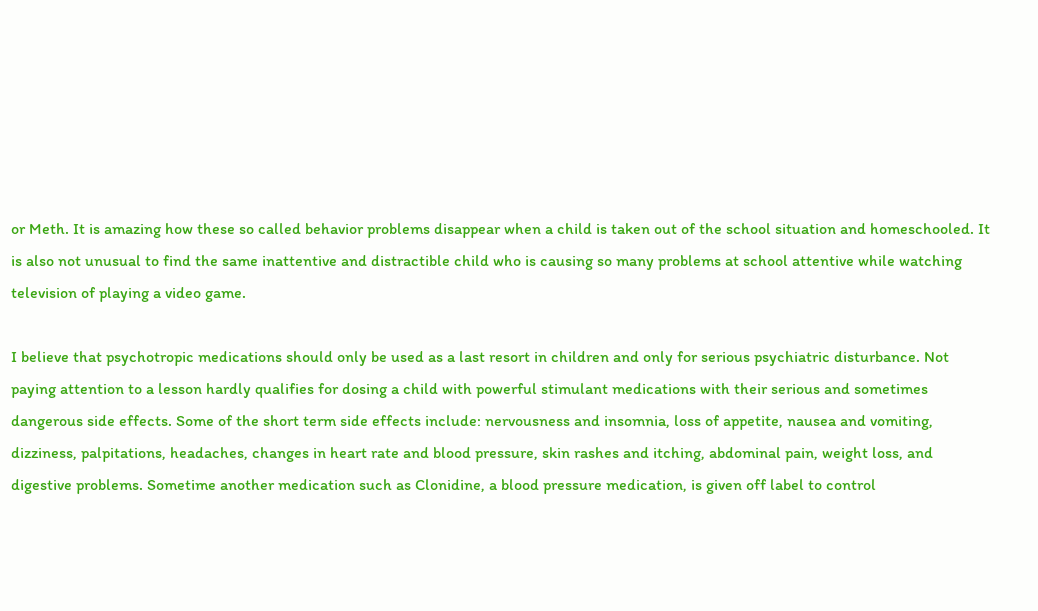or Meth. It is amazing how these so called behavior problems disappear when a child is taken out of the school situation and homeschooled. It is also not unusual to find the same inattentive and distractible child who is causing so many problems at school attentive while watching television of playing a video game.

I believe that psychotropic medications should only be used as a last resort in children and only for serious psychiatric disturbance. Not paying attention to a lesson hardly qualifies for dosing a child with powerful stimulant medications with their serious and sometimes dangerous side effects. Some of the short term side effects include: nervousness and insomnia, loss of appetite, nausea and vomiting, dizziness, palpitations, headaches, changes in heart rate and blood pressure, skin rashes and itching, abdominal pain, weight loss, and digestive problems. Sometime another medication such as Clonidine, a blood pressure medication, is given off label to control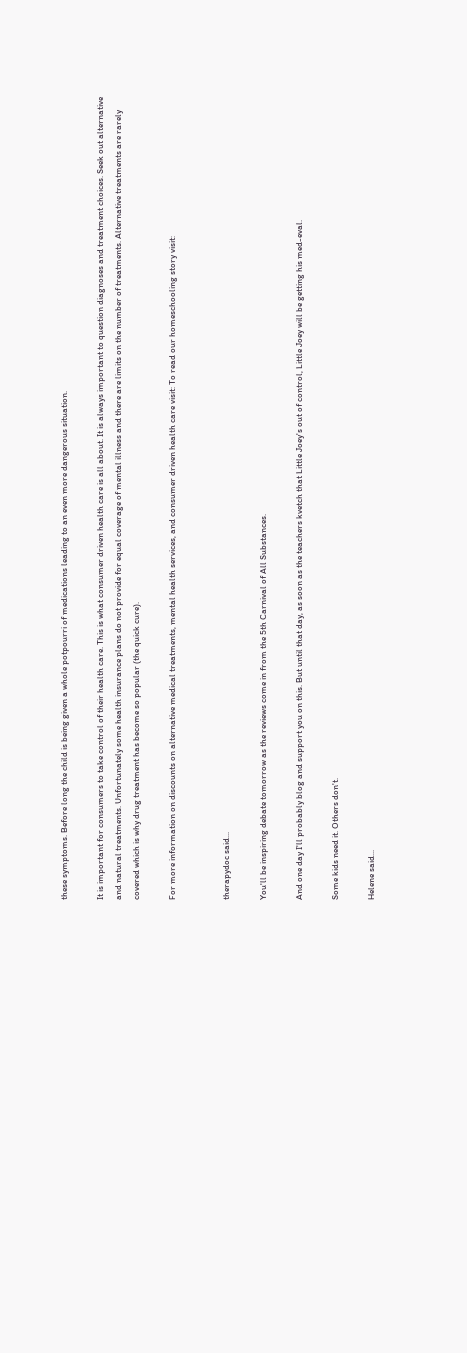these symptoms. Before long the child is being given a whole potpourri of medications leading to an even more dangerous situation.

It is important for consumers to take control of their health care. This is what consumer driven health care is all about. It is always important to question diagnoses and treatment choices. Seek out alternative and natural treatments. Unfortunately some health insurance plans do not provide for equal coverage of mental illness and there are limits on the number of treatments. Alternative treatments are rarely covered which is why drug treatment has become so popular (the quick cure).

For more information on discounts on alternative medical treatments, mental health services, and consumer driven health care visit: To read our homeschooling story visit:


therapydoc said...

You'll be inspiring debate tomorrow as the reviews come in from the 5th Carnival of All Substances.

And one day I'll probably blog and support you on this. But until that day, as soon as the teachers kvetch that Little Joey's out of control, Little Joey will be getting his med-eval.

Some kids need it. Others don't.

Helene said...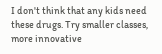I don't think that any kids need these drugs. Try smaller classes, more innovative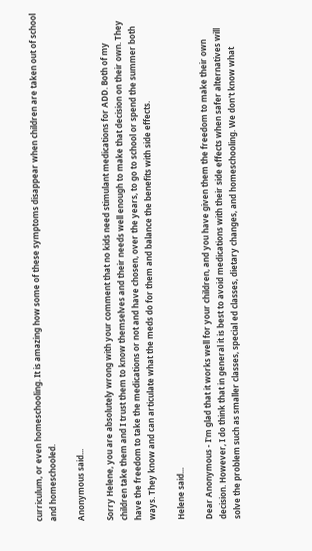curriculum, or even homeschooling. It is amazing how some of these symptoms disappear when children are taken out of school and homeschooled.

Anonymous said...

Sorry Helene, you are absolutely wrong with your comment that no kids need stimulant medications for ADD. Both of my children take them and I trust them to know themselves and their needs well enough to make that decision on their own. They have the freedom to take the medications or not and have chosen, over the years, to go to school or spend the summer both ways. They know and can articulate what the meds do for them and balance the benefits with side effects.

Helene said...

Dear Anonymous - I'm glad that it works well for your children, and you have given them the freedom to make their own decision. However, I do think that in general it is best to avoid medications with their side effects when safer alternatives will solve the problem such as smaller classes, special ed classes, dietary changes, and homeschooling. We don't know what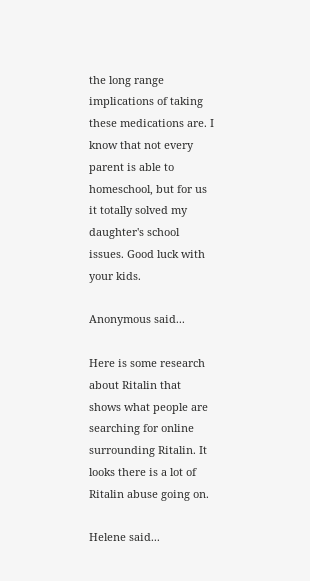the long range implications of taking these medications are. I know that not every parent is able to homeschool, but for us it totally solved my daughter's school issues. Good luck with your kids.

Anonymous said...

Here is some research about Ritalin that shows what people are searching for online surrounding Ritalin. It looks there is a lot of Ritalin abuse going on.

Helene said...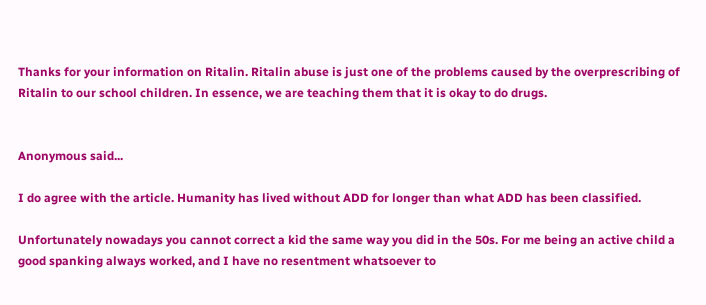Thanks for your information on Ritalin. Ritalin abuse is just one of the problems caused by the overprescribing of Ritalin to our school children. In essence, we are teaching them that it is okay to do drugs.


Anonymous said...

I do agree with the article. Humanity has lived without ADD for longer than what ADD has been classified.

Unfortunately nowadays you cannot correct a kid the same way you did in the 50s. For me being an active child a good spanking always worked, and I have no resentment whatsoever to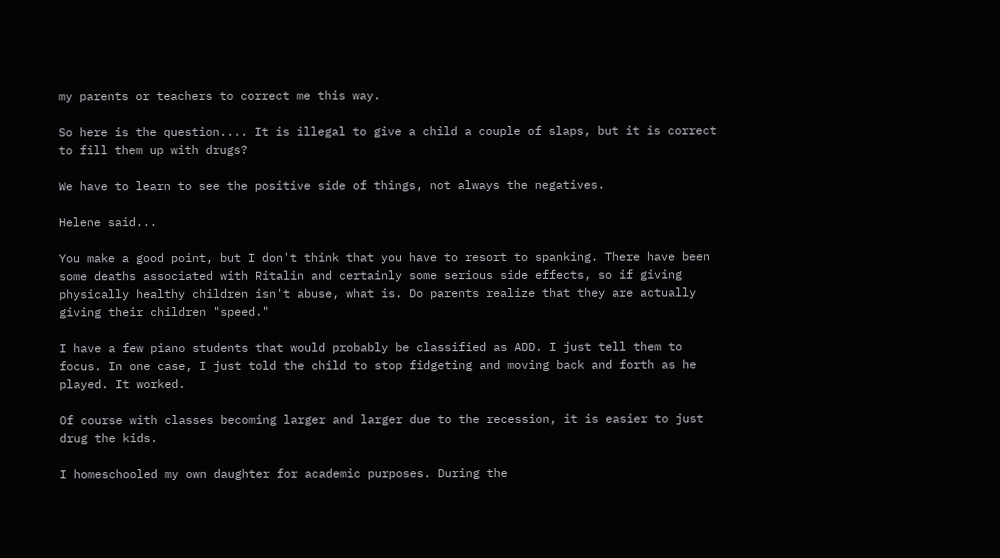my parents or teachers to correct me this way.

So here is the question.... It is illegal to give a child a couple of slaps, but it is correct to fill them up with drugs?

We have to learn to see the positive side of things, not always the negatives.

Helene said...

You make a good point, but I don't think that you have to resort to spanking. There have been some deaths associated with Ritalin and certainly some serious side effects, so if giving physically healthy children isn't abuse, what is. Do parents realize that they are actually giving their children "speed."

I have a few piano students that would probably be classified as ADD. I just tell them to focus. In one case, I just told the child to stop fidgeting and moving back and forth as he played. It worked.

Of course with classes becoming larger and larger due to the recession, it is easier to just drug the kids.

I homeschooled my own daughter for academic purposes. During the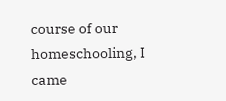course of our homeschooling, I came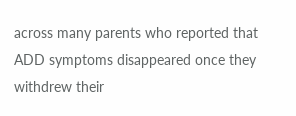across many parents who reported that ADD symptoms disappeared once they withdrew their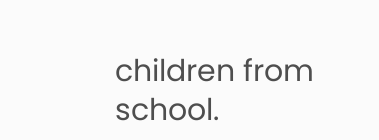children from school.